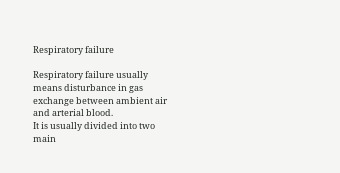Respiratory failure

Respiratory failure usually means disturbance in gas exchange between ambient air and arterial blood.
It is usually divided into two main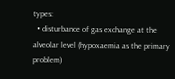types:
  • disturbance of gas exchange at the alveolar level (hypoxaemia as the primary problem)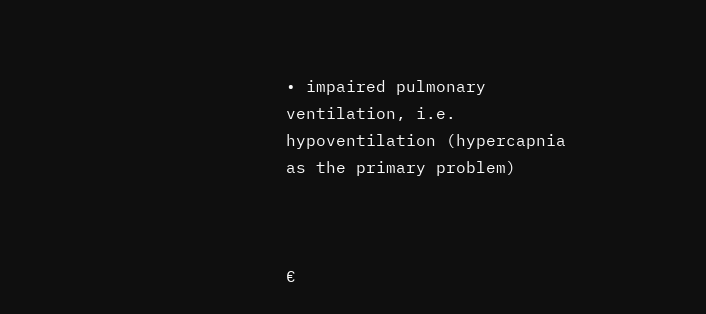• impaired pulmonary ventilation, i.e. hypoventilation (hypercapnia as the primary problem)



€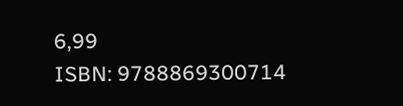6,99
ISBN: 9788869300714